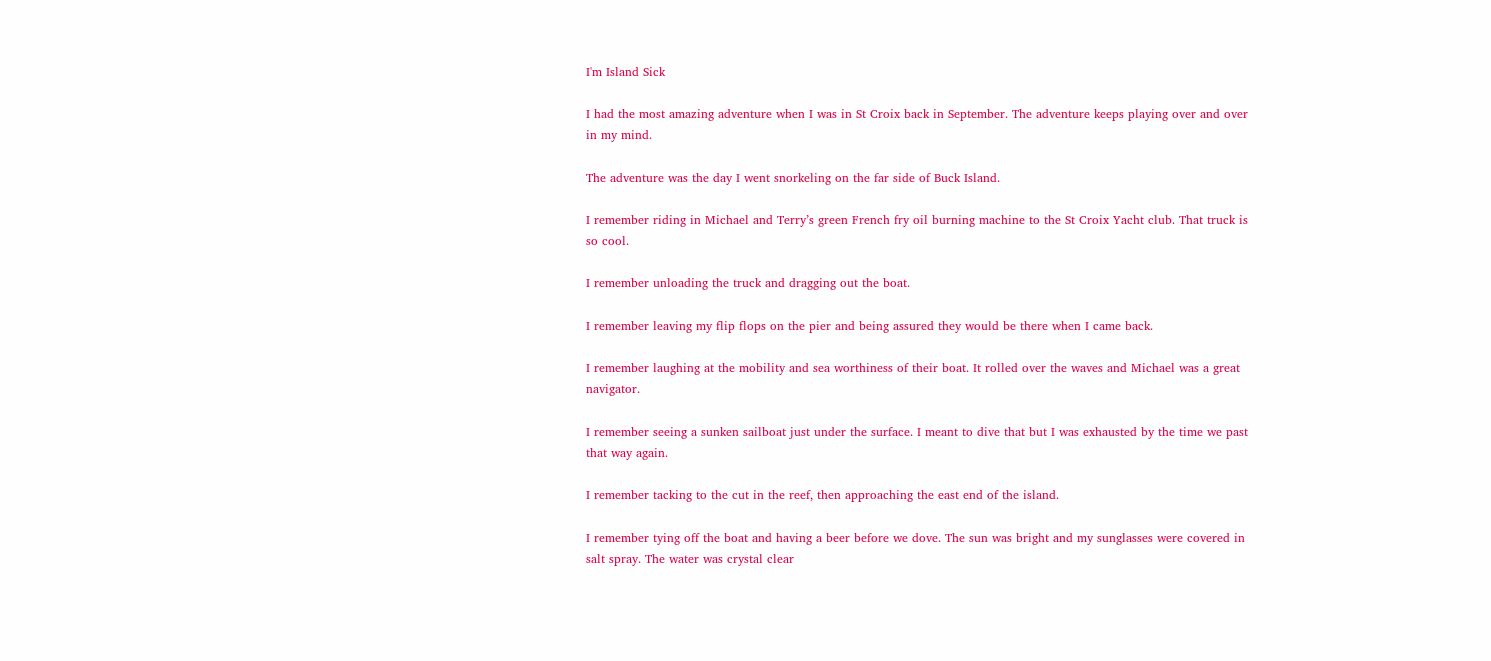I'm Island Sick

I had the most amazing adventure when I was in St Croix back in September. The adventure keeps playing over and over in my mind.

The adventure was the day I went snorkeling on the far side of Buck Island.

I remember riding in Michael and Terry’s green French fry oil burning machine to the St Croix Yacht club. That truck is so cool.

I remember unloading the truck and dragging out the boat.

I remember leaving my flip flops on the pier and being assured they would be there when I came back.

I remember laughing at the mobility and sea worthiness of their boat. It rolled over the waves and Michael was a great navigator.

I remember seeing a sunken sailboat just under the surface. I meant to dive that but I was exhausted by the time we past that way again.

I remember tacking to the cut in the reef, then approaching the east end of the island.

I remember tying off the boat and having a beer before we dove. The sun was bright and my sunglasses were covered in salt spray. The water was crystal clear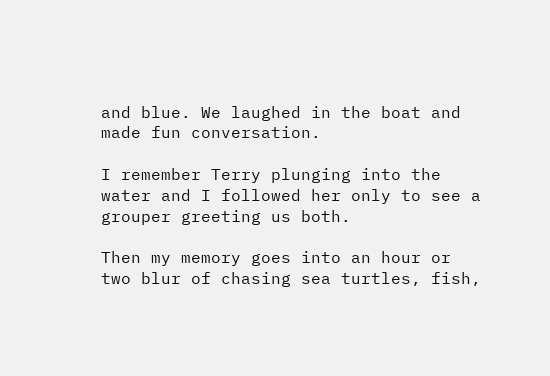and blue. We laughed in the boat and made fun conversation.

I remember Terry plunging into the water and I followed her only to see a grouper greeting us both.

Then my memory goes into an hour or two blur of chasing sea turtles, fish,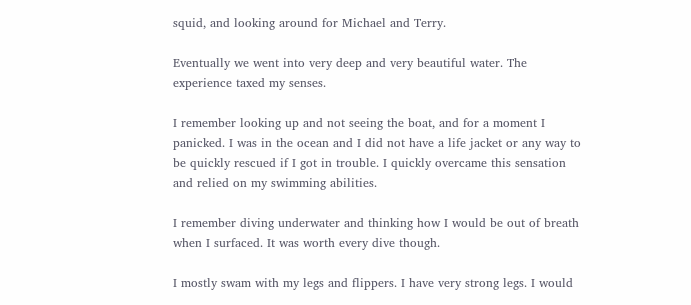squid, and looking around for Michael and Terry.

Eventually we went into very deep and very beautiful water. The experience taxed my senses.

I remember looking up and not seeing the boat, and for a moment I panicked. I was in the ocean and I did not have a life jacket or any way to be quickly rescued if I got in trouble. I quickly overcame this sensation and relied on my swimming abilities.

I remember diving underwater and thinking how I would be out of breath when I surfaced. It was worth every dive though.

I mostly swam with my legs and flippers. I have very strong legs. I would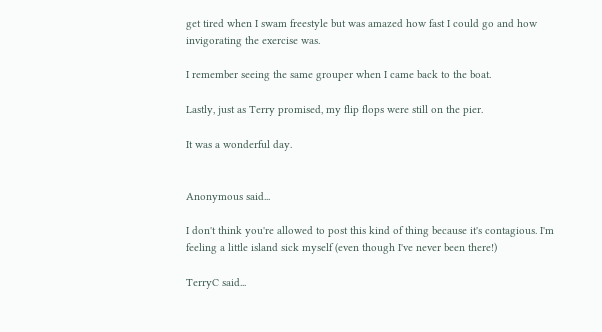get tired when I swam freestyle but was amazed how fast I could go and how invigorating the exercise was.

I remember seeing the same grouper when I came back to the boat.

Lastly, just as Terry promised, my flip flops were still on the pier.

It was a wonderful day.


Anonymous said...

I don't think you're allowed to post this kind of thing because it's contagious. I'm feeling a little island sick myself (even though I've never been there!)

TerryC said...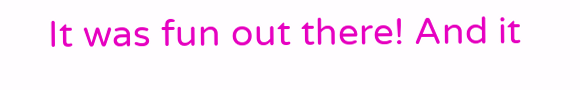It was fun out there! And it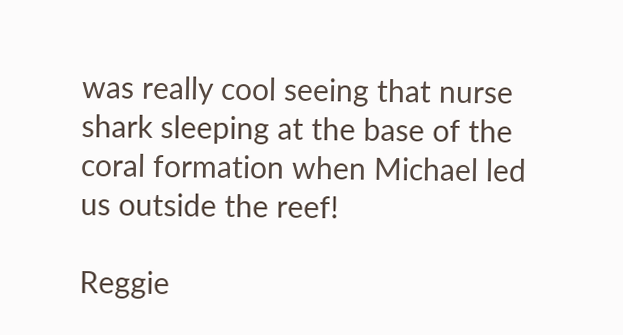was really cool seeing that nurse shark sleeping at the base of the coral formation when Michael led us outside the reef!

Reggie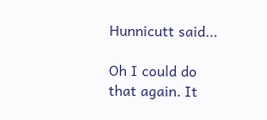Hunnicutt said...

Oh I could do that again. It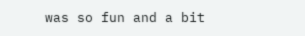was so fun and a bit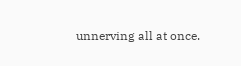unnerving all at once.